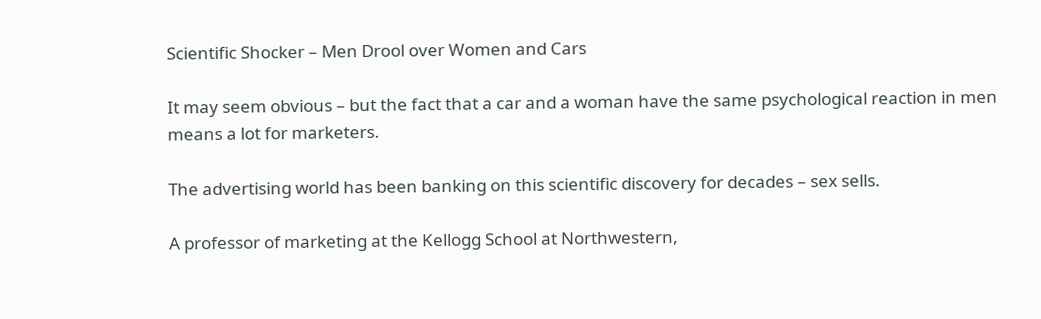Scientific Shocker – Men Drool over Women and Cars

It may seem obvious – but the fact that a car and a woman have the same psychological reaction in men means a lot for marketers.

The advertising world has been banking on this scientific discovery for decades – sex sells.

A professor of marketing at the Kellogg School at Northwestern,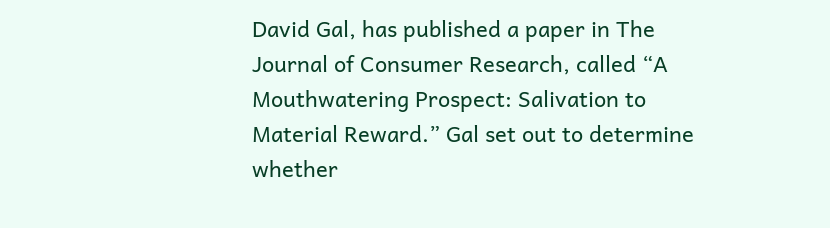David Gal, has published a paper in The Journal of Consumer Research, called “A Mouthwatering Prospect: Salivation to Material Reward.” Gal set out to determine whether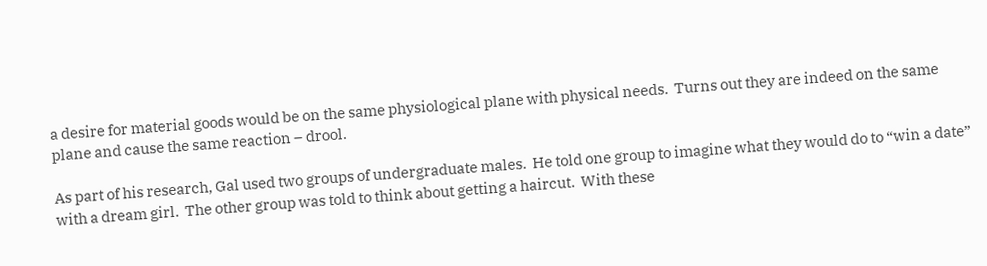a desire for material goods would be on the same physiological plane with physical needs.  Turns out they are indeed on the same plane and cause the same reaction – drool.

As part of his research, Gal used two groups of undergraduate males.  He told one group to imagine what they would do to “win a date” with a dream girl.  The other group was told to think about getting a haircut.  With these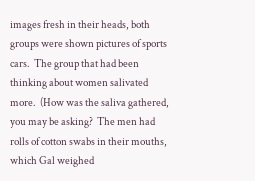images fresh in their heads, both groups were shown pictures of sports cars.  The group that had been thinking about women salivated more.  (How was the saliva gathered, you may be asking?  The men had rolls of cotton swabs in their mouths, which Gal weighed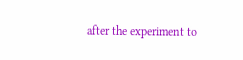after the experiment to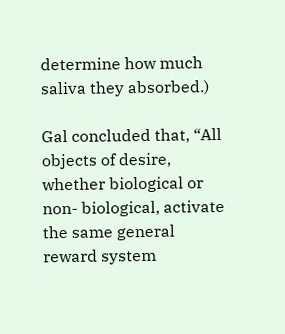determine how much saliva they absorbed.)

Gal concluded that, “All objects of desire, whether biological or non- biological, activate the same general reward system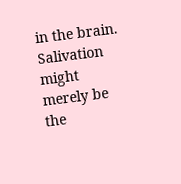in the brain. Salivation might merely be the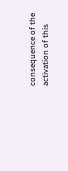consequence of the activation of this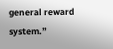general reward system.”